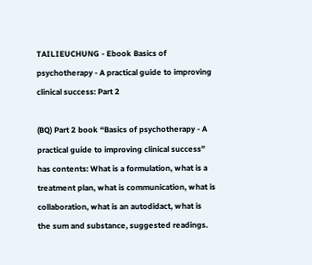TAILIEUCHUNG - Ebook Basics of psychotherapy - A practical guide to improving clinical success: Part 2

(BQ) Part 2 book “Basics of psychotherapy - A practical guide to improving clinical success” has contents: What is a formulation, what is a treatment plan, what is communication, what is collaboration, what is an autodidact, what is the sum and substance, suggested readings.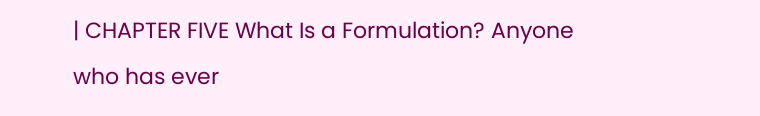| CHAPTER FIVE What Is a Formulation? Anyone who has ever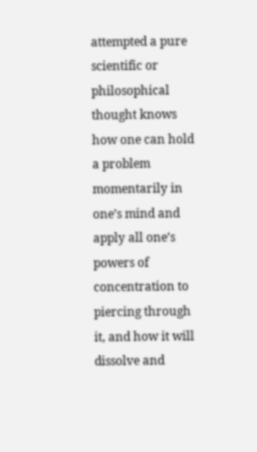attempted a pure scientific or philosophical thought knows how one can hold a problem momentarily in one’s mind and apply all one’s powers of concentration to piercing through it, and how it will dissolve and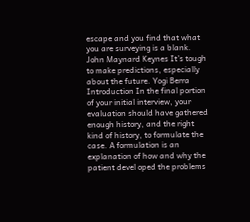escape and you find that what you are surveying is a blank. John Maynard Keynes It’s tough to make predictions, especially about the future. Yogi Berra Introduction In the final portion of your initial interview, your evaluation should have gathered enough history, and the right kind of history, to formulate the case. A formulation is an explanation of how and why the patient devel oped the problems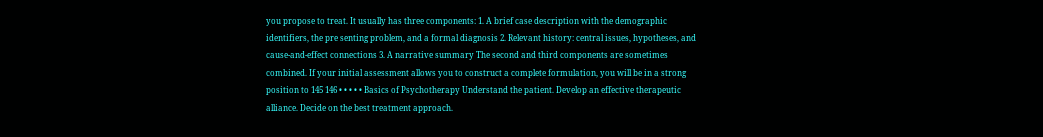you propose to treat. It usually has three components: 1. A brief case description with the demographic identifiers, the pre senting problem, and a formal diagnosis 2. Relevant history: central issues, hypotheses, and cause-and-effect connections 3. A narrative summary The second and third components are sometimes combined. If your initial assessment allows you to construct a complete formulation, you will be in a strong position to 145 146 • • • • • Basics of Psychotherapy Understand the patient. Develop an effective therapeutic alliance. Decide on the best treatment approach.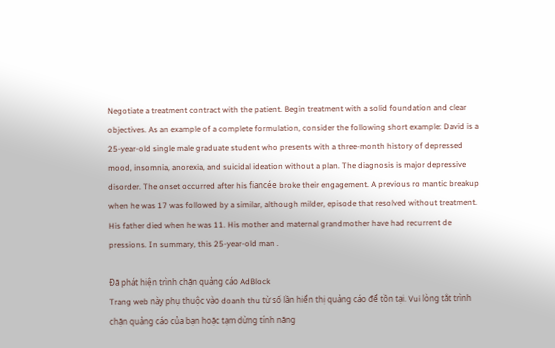Negotiate a treatment contract with the patient. Begin treatment with a solid foundation and clear objectives. As an example of a complete formulation, consider the following short example: David is a 25-year-old single male graduate student who presents with a three-month history of depressed mood, insomnia, anorexia, and suicidal ideation without a plan. The diagnosis is major depressive disorder. The onset occurred after his fiancée broke their engagement. A previous ro mantic breakup when he was 17 was followed by a similar, although milder, episode that resolved without treatment. His father died when he was 11. His mother and maternal grandmother have had recurrent de pressions. In summary, this 25-year-old man .

Đã phát hiện trình chặn quảng cáo AdBlock
Trang web này phụ thuộc vào doanh thu từ số lần hiển thị quảng cáo để tồn tại. Vui lòng tắt trình chặn quảng cáo của bạn hoặc tạm dừng tính năng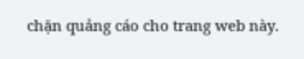chặn quảng cáo cho trang web này.